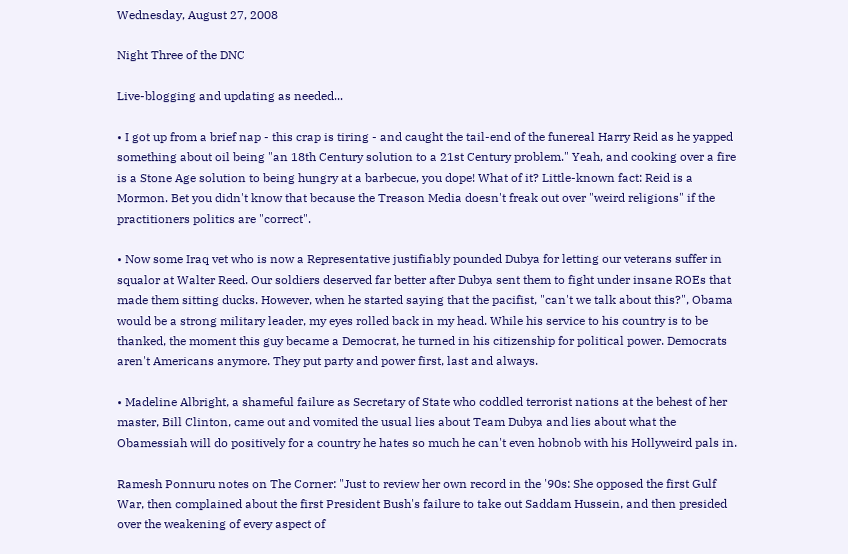Wednesday, August 27, 2008

Night Three of the DNC

Live-blogging and updating as needed...

• I got up from a brief nap - this crap is tiring - and caught the tail-end of the funereal Harry Reid as he yapped something about oil being "an 18th Century solution to a 21st Century problem." Yeah, and cooking over a fire is a Stone Age solution to being hungry at a barbecue, you dope! What of it? Little-known fact: Reid is a Mormon. Bet you didn't know that because the Treason Media doesn't freak out over "weird religions" if the practitioners politics are "correct".

• Now some Iraq vet who is now a Representative justifiably pounded Dubya for letting our veterans suffer in squalor at Walter Reed. Our soldiers deserved far better after Dubya sent them to fight under insane ROEs that made them sitting ducks. However, when he started saying that the pacifist, "can't we talk about this?", Obama would be a strong military leader, my eyes rolled back in my head. While his service to his country is to be thanked, the moment this guy became a Democrat, he turned in his citizenship for political power. Democrats aren't Americans anymore. They put party and power first, last and always.

• Madeline Albright, a shameful failure as Secretary of State who coddled terrorist nations at the behest of her master, Bill Clinton, came out and vomited the usual lies about Team Dubya and lies about what the Obamessiah will do positively for a country he hates so much he can't even hobnob with his Hollyweird pals in.

Ramesh Ponnuru notes on The Corner: "Just to review her own record in the '90s: She opposed the first Gulf War, then complained about the first President Bush's failure to take out Saddam Hussein, and then presided over the weakening of every aspect of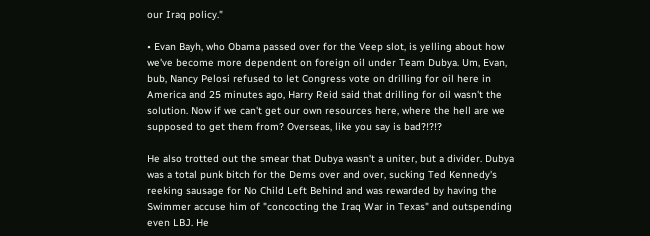our Iraq policy."

• Evan Bayh, who Obama passed over for the Veep slot, is yelling about how we've become more dependent on foreign oil under Team Dubya. Um, Evan, bub, Nancy Pelosi refused to let Congress vote on drilling for oil here in America and 25 minutes ago, Harry Reid said that drilling for oil wasn't the solution. Now if we can't get our own resources here, where the hell are we supposed to get them from? Overseas, like you say is bad?!?!?

He also trotted out the smear that Dubya wasn't a uniter, but a divider. Dubya was a total punk bitch for the Dems over and over, sucking Ted Kennedy's reeking sausage for No Child Left Behind and was rewarded by having the Swimmer accuse him of "concocting the Iraq War in Texas" and outspending even LBJ. He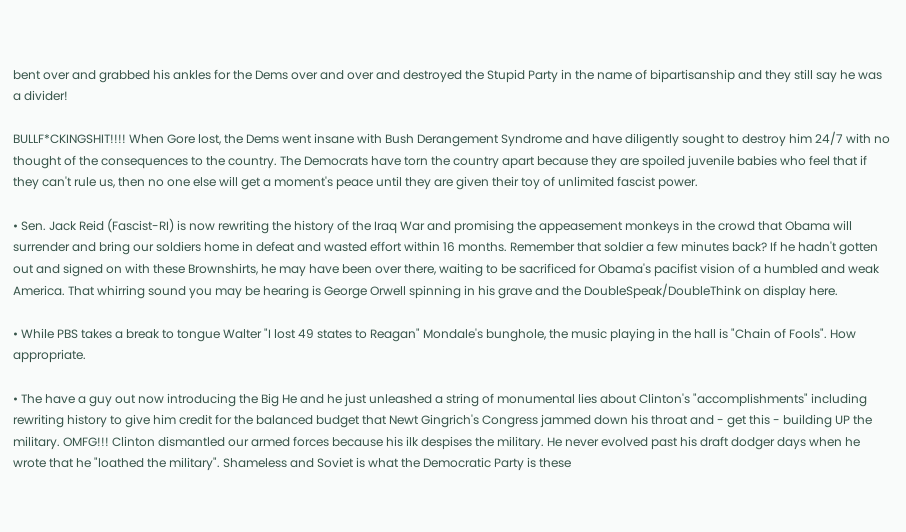bent over and grabbed his ankles for the Dems over and over and destroyed the Stupid Party in the name of bipartisanship and they still say he was a divider!

BULLF*CKINGSHIT!!!! When Gore lost, the Dems went insane with Bush Derangement Syndrome and have diligently sought to destroy him 24/7 with no thought of the consequences to the country. The Democrats have torn the country apart because they are spoiled juvenile babies who feel that if they can't rule us, then no one else will get a moment's peace until they are given their toy of unlimited fascist power.

• Sen. Jack Reid (Fascist-RI) is now rewriting the history of the Iraq War and promising the appeasement monkeys in the crowd that Obama will surrender and bring our soldiers home in defeat and wasted effort within 16 months. Remember that soldier a few minutes back? If he hadn't gotten out and signed on with these Brownshirts, he may have been over there, waiting to be sacrificed for Obama's pacifist vision of a humbled and weak America. That whirring sound you may be hearing is George Orwell spinning in his grave and the DoubleSpeak/DoubleThink on display here.

• While PBS takes a break to tongue Walter "I lost 49 states to Reagan" Mondale's bunghole, the music playing in the hall is "Chain of Fools". How appropriate.

• The have a guy out now introducing the Big He and he just unleashed a string of monumental lies about Clinton's "accomplishments" including rewriting history to give him credit for the balanced budget that Newt Gingrich's Congress jammed down his throat and - get this - building UP the military. OMFG!!! Clinton dismantled our armed forces because his ilk despises the military. He never evolved past his draft dodger days when he wrote that he "loathed the military". Shameless and Soviet is what the Democratic Party is these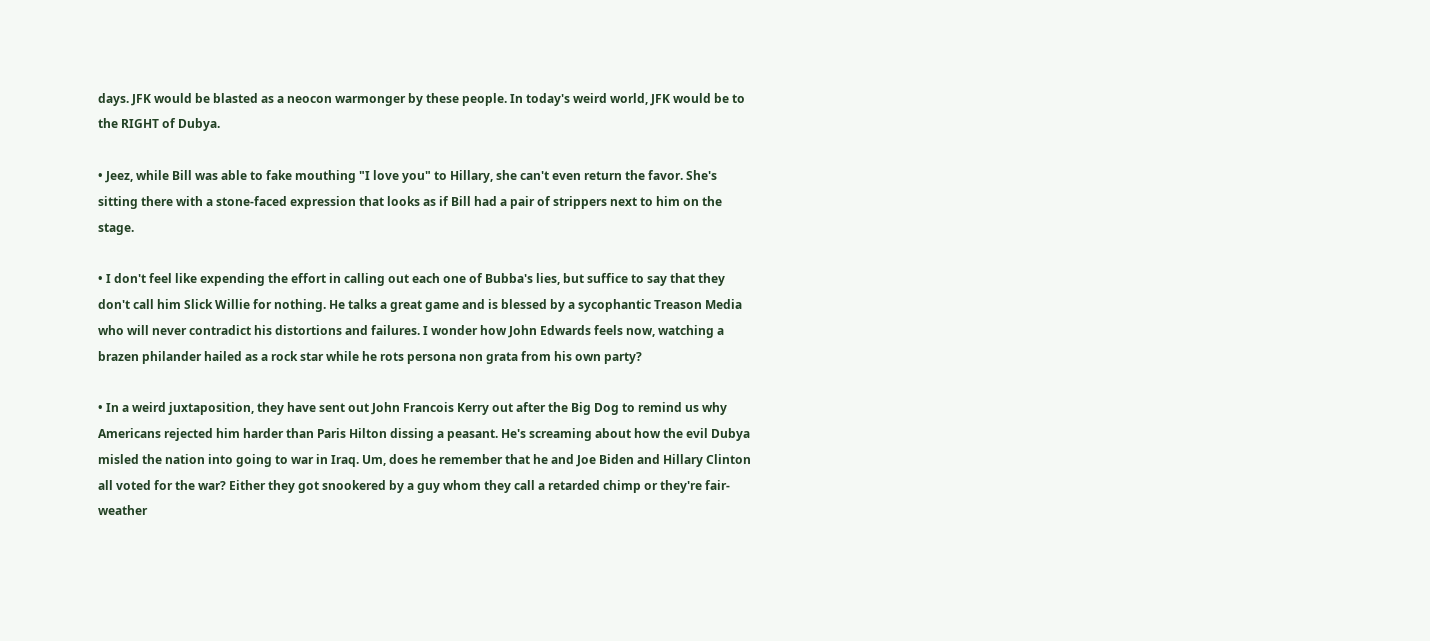days. JFK would be blasted as a neocon warmonger by these people. In today's weird world, JFK would be to the RIGHT of Dubya.

• Jeez, while Bill was able to fake mouthing "I love you" to Hillary, she can't even return the favor. She's sitting there with a stone-faced expression that looks as if Bill had a pair of strippers next to him on the stage.

• I don't feel like expending the effort in calling out each one of Bubba's lies, but suffice to say that they don't call him Slick Willie for nothing. He talks a great game and is blessed by a sycophantic Treason Media who will never contradict his distortions and failures. I wonder how John Edwards feels now, watching a brazen philander hailed as a rock star while he rots persona non grata from his own party?

• In a weird juxtaposition, they have sent out John Francois Kerry out after the Big Dog to remind us why Americans rejected him harder than Paris Hilton dissing a peasant. He's screaming about how the evil Dubya misled the nation into going to war in Iraq. Um, does he remember that he and Joe Biden and Hillary Clinton all voted for the war? Either they got snookered by a guy whom they call a retarded chimp or they're fair-weather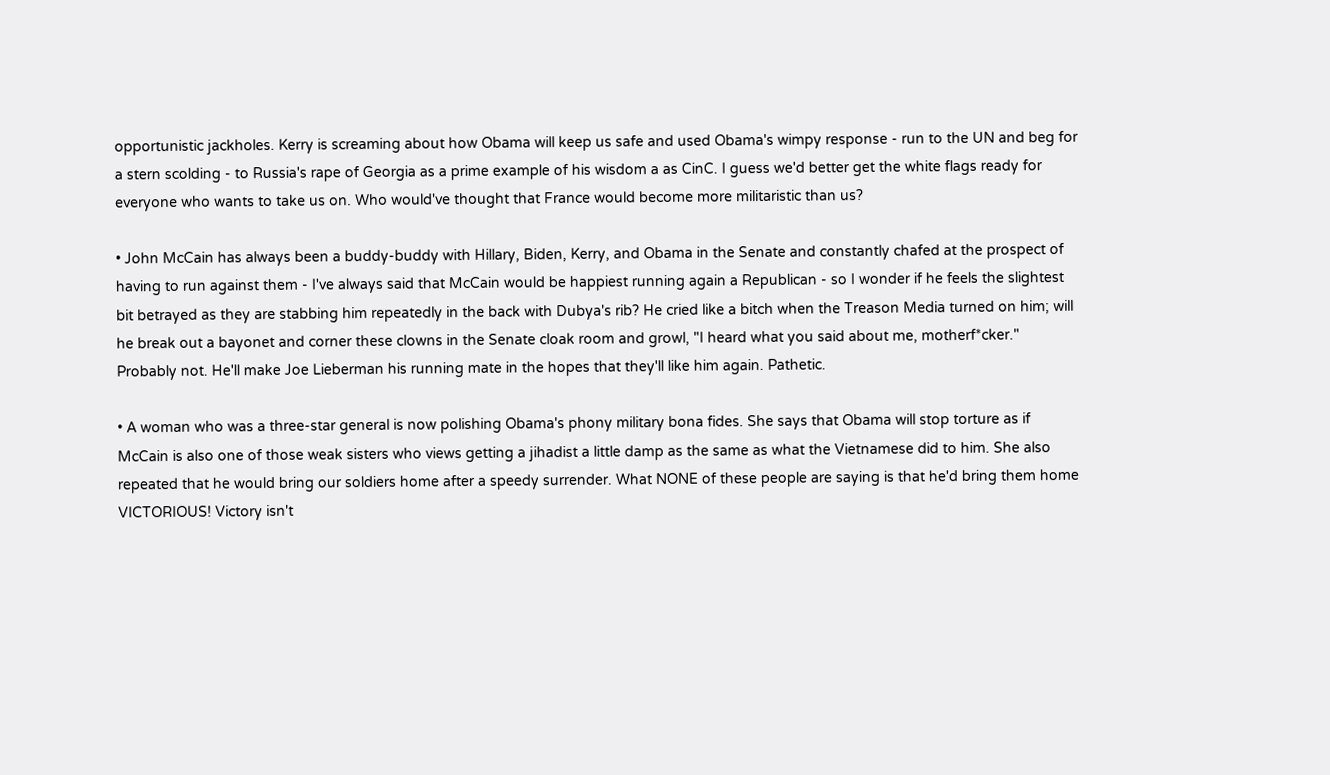opportunistic jackholes. Kerry is screaming about how Obama will keep us safe and used Obama's wimpy response - run to the UN and beg for a stern scolding - to Russia's rape of Georgia as a prime example of his wisdom a as CinC. I guess we'd better get the white flags ready for everyone who wants to take us on. Who would've thought that France would become more militaristic than us?

• John McCain has always been a buddy-buddy with Hillary, Biden, Kerry, and Obama in the Senate and constantly chafed at the prospect of having to run against them - I've always said that McCain would be happiest running again a Republican - so I wonder if he feels the slightest bit betrayed as they are stabbing him repeatedly in the back with Dubya's rib? He cried like a bitch when the Treason Media turned on him; will he break out a bayonet and corner these clowns in the Senate cloak room and growl, "I heard what you said about me, motherf*cker." Probably not. He'll make Joe Lieberman his running mate in the hopes that they'll like him again. Pathetic.

• A woman who was a three-star general is now polishing Obama's phony military bona fides. She says that Obama will stop torture as if McCain is also one of those weak sisters who views getting a jihadist a little damp as the same as what the Vietnamese did to him. She also repeated that he would bring our soldiers home after a speedy surrender. What NONE of these people are saying is that he'd bring them home VICTORIOUS! Victory isn't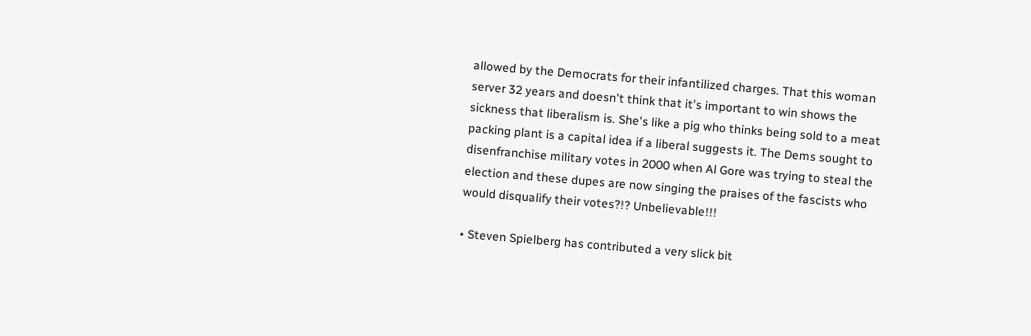allowed by the Democrats for their infantilized charges. That this woman server 32 years and doesn't think that it's important to win shows the sickness that liberalism is. She's like a pig who thinks being sold to a meat packing plant is a capital idea if a liberal suggests it. The Dems sought to disenfranchise military votes in 2000 when Al Gore was trying to steal the election and these dupes are now singing the praises of the fascists who would disqualify their votes?!? Unbelievable!!!

• Steven Spielberg has contributed a very slick bit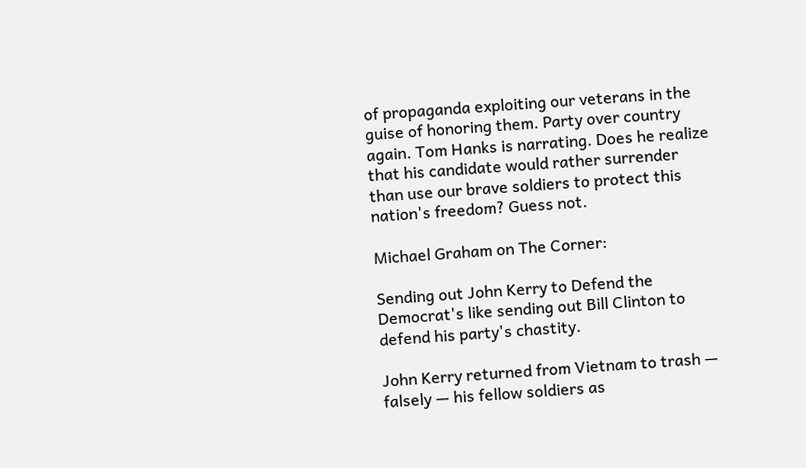of propaganda exploiting our veterans in the guise of honoring them. Party over country again. Tom Hanks is narrating. Does he realize that his candidate would rather surrender than use our brave soldiers to protect this nation's freedom? Guess not.

Michael Graham on The Corner:

Sending out John Kerry to Defend the Democrat's like sending out Bill Clinton to defend his party's chastity.

John Kerry returned from Vietnam to trash — falsely — his fellow soldiers as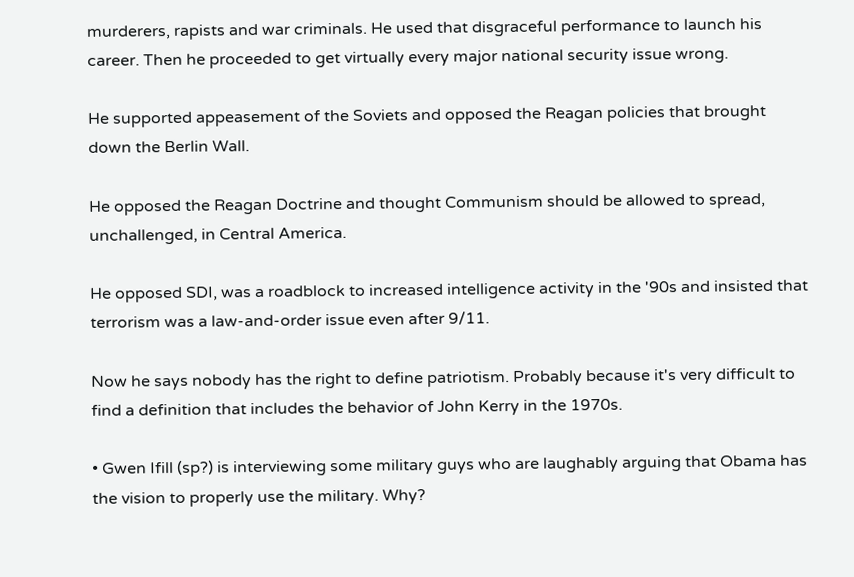murderers, rapists and war criminals. He used that disgraceful performance to launch his career. Then he proceeded to get virtually every major national security issue wrong.

He supported appeasement of the Soviets and opposed the Reagan policies that brought down the Berlin Wall.

He opposed the Reagan Doctrine and thought Communism should be allowed to spread, unchallenged, in Central America.

He opposed SDI, was a roadblock to increased intelligence activity in the '90s and insisted that terrorism was a law-and-order issue even after 9/11.

Now he says nobody has the right to define patriotism. Probably because it's very difficult to find a definition that includes the behavior of John Kerry in the 1970s.

• Gwen Ifill (sp?) is interviewing some military guys who are laughably arguing that Obama has the vision to properly use the military. Why?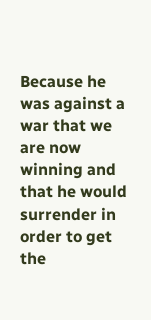Because he was against a war that we are now winning and that he would surrender in order to get the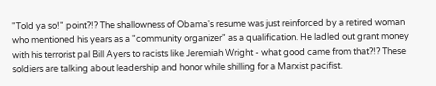"Told ya so!" point?!? The shallowness of Obama's resume was just reinforced by a retired woman who mentioned his years as a "community organizer" as a qualification. He ladled out grant money with his terrorist pal Bill Ayers to racists like Jeremiah Wright - what good came from that?!? These soldiers are talking about leadership and honor while shilling for a Marxist pacifist.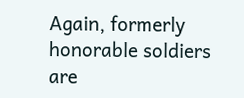Again, formerly honorable soldiers are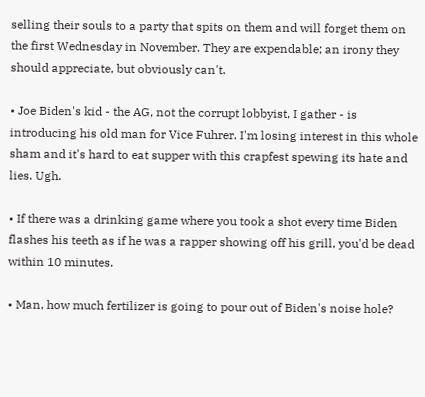selling their souls to a party that spits on them and will forget them on the first Wednesday in November. They are expendable; an irony they should appreciate, but obviously can't.

• Joe Biden's kid - the AG, not the corrupt lobbyist, I gather - is introducing his old man for Vice Fuhrer. I'm losing interest in this whole sham and it's hard to eat supper with this crapfest spewing its hate and lies. Ugh.

• If there was a drinking game where you took a shot every time Biden flashes his teeth as if he was a rapper showing off his grill, you'd be dead within 10 minutes.

• Man, how much fertilizer is going to pour out of Biden's noise hole?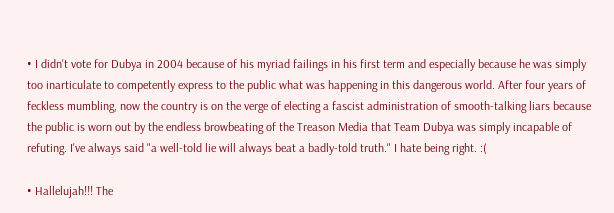• I didn't vote for Dubya in 2004 because of his myriad failings in his first term and especially because he was simply too inarticulate to competently express to the public what was happening in this dangerous world. After four years of feckless mumbling, now the country is on the verge of electing a fascist administration of smooth-talking liars because the public is worn out by the endless browbeating of the Treason Media that Team Dubya was simply incapable of refuting. I've always said "a well-told lie will always beat a badly-told truth." I hate being right. :(

• Hallelujah!!! The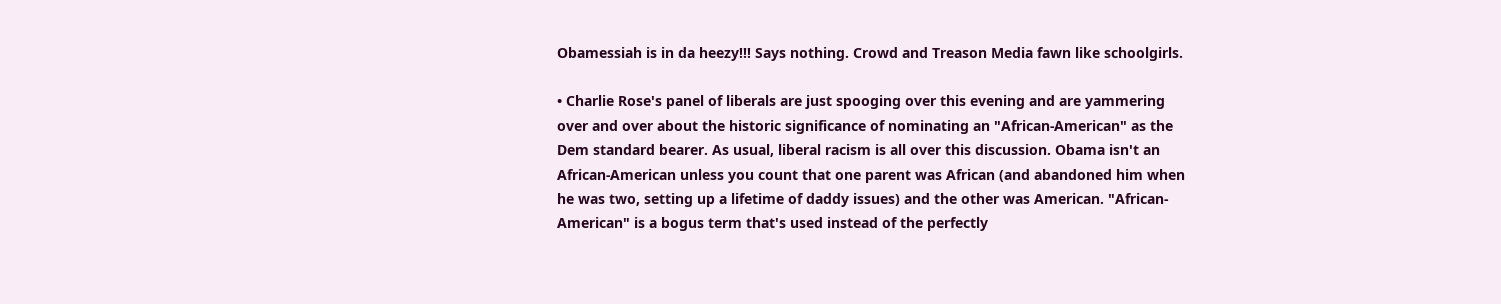Obamessiah is in da heezy!!! Says nothing. Crowd and Treason Media fawn like schoolgirls.

• Charlie Rose's panel of liberals are just spooging over this evening and are yammering over and over about the historic significance of nominating an "African-American" as the Dem standard bearer. As usual, liberal racism is all over this discussion. Obama isn't an African-American unless you count that one parent was African (and abandoned him when he was two, setting up a lifetime of daddy issues) and the other was American. "African-American" is a bogus term that's used instead of the perfectly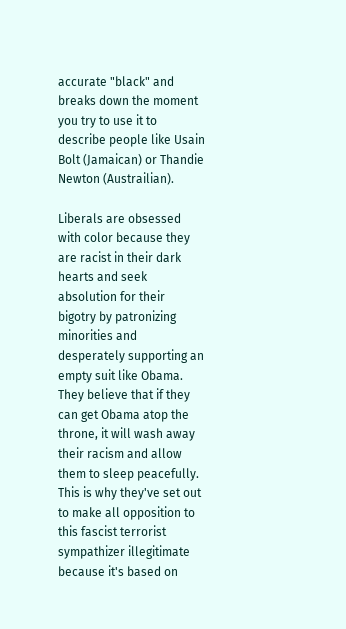accurate "black" and breaks down the moment you try to use it to describe people like Usain Bolt (Jamaican) or Thandie Newton (Austrailian).

Liberals are obsessed with color because they are racist in their dark hearts and seek absolution for their bigotry by patronizing minorities and desperately supporting an empty suit like Obama. They believe that if they can get Obama atop the throne, it will wash away their racism and allow them to sleep peacefully. This is why they've set out to make all opposition to this fascist terrorist sympathizer illegitimate because it's based on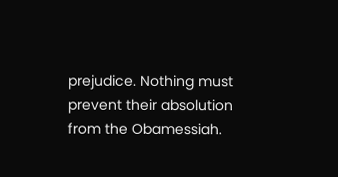prejudice. Nothing must prevent their absolution from the Obamessiah.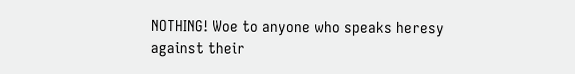NOTHING! Woe to anyone who speaks heresy against their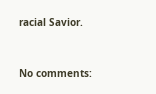racial Savior.


No comments: